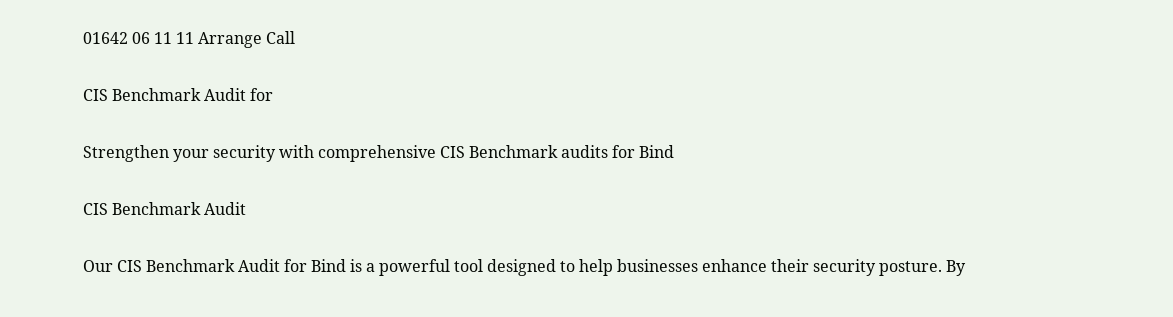01642 06 11 11 Arrange Call

CIS Benchmark Audit for

Strengthen your security with comprehensive CIS Benchmark audits for Bind

CIS Benchmark Audit

Our CIS Benchmark Audit for Bind is a powerful tool designed to help businesses enhance their security posture. By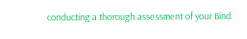conducting a thorough assessment of your Bind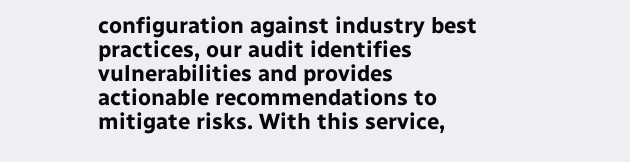configuration against industry best practices, our audit identifies vulnerabilities and provides actionable recommendations to mitigate risks. With this service,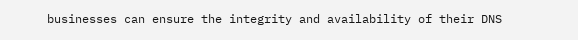businesses can ensure the integrity and availability of their DNS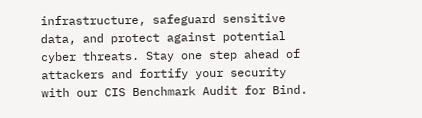infrastructure, safeguard sensitive data, and protect against potential cyber threats. Stay one step ahead of attackers and fortify your security with our CIS Benchmark Audit for Bind.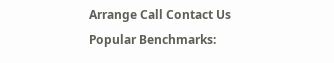Arrange Call Contact Us
Popular Benchmarks: